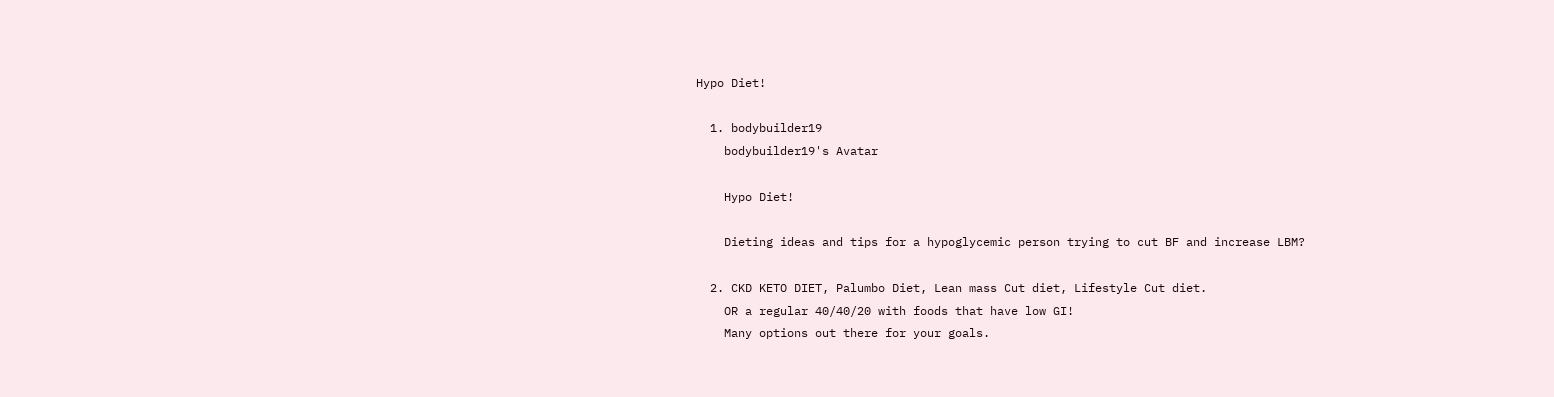Hypo Diet!

  1. bodybuilder19
    bodybuilder19's Avatar

    Hypo Diet!

    Dieting ideas and tips for a hypoglycemic person trying to cut BF and increase LBM?

  2. CKD KETO DIET, Palumbo Diet, Lean mass Cut diet, Lifestyle Cut diet.
    OR a regular 40/40/20 with foods that have low GI!
    Many options out there for your goals.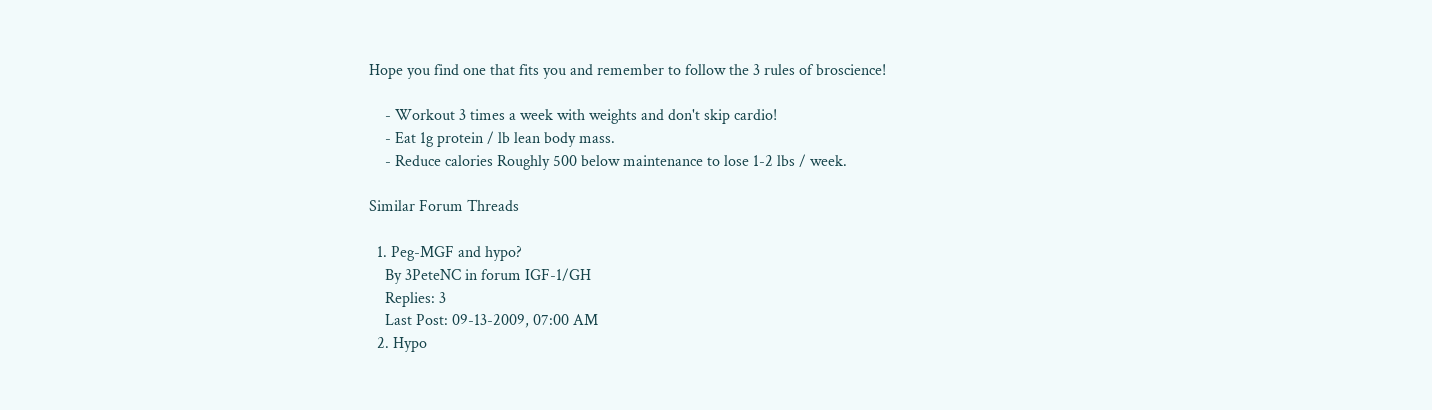Hope you find one that fits you and remember to follow the 3 rules of broscience!

    - Workout 3 times a week with weights and don't skip cardio!
    - Eat 1g protein / lb lean body mass.
    - Reduce calories Roughly 500 below maintenance to lose 1-2 lbs / week.

Similar Forum Threads

  1. Peg-MGF and hypo?
    By 3PeteNC in forum IGF-1/GH
    Replies: 3
    Last Post: 09-13-2009, 07:00 AM
  2. Hypo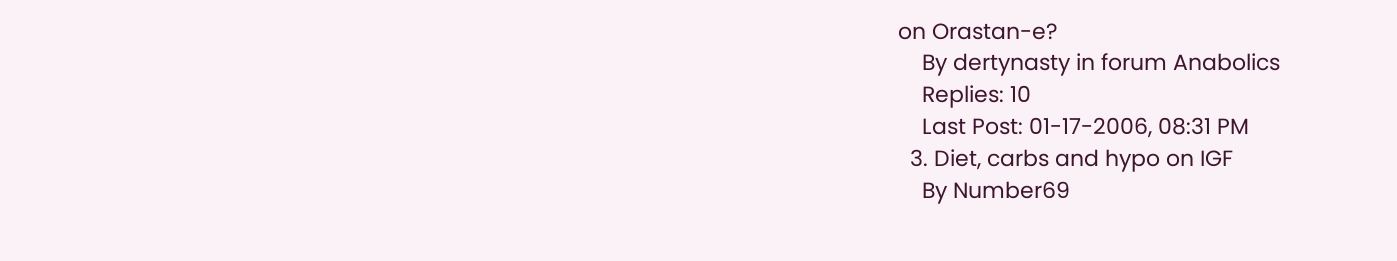on Orastan-e?
    By dertynasty in forum Anabolics
    Replies: 10
    Last Post: 01-17-2006, 08:31 PM
  3. Diet, carbs and hypo on IGF
    By Number69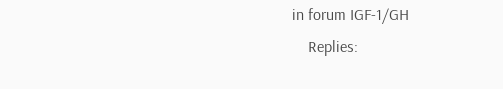in forum IGF-1/GH
    Replies: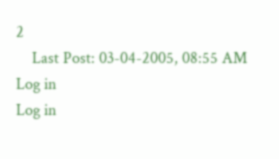2
    Last Post: 03-04-2005, 08:55 AM
Log in
Log in